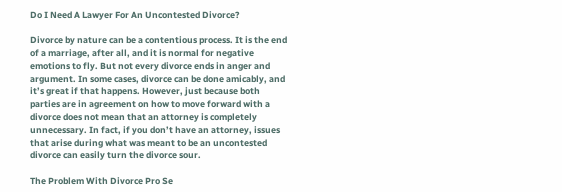Do I Need A Lawyer For An Uncontested Divorce?

Divorce by nature can be a contentious process. It is the end of a marriage, after all, and it is normal for negative emotions to fly. But not every divorce ends in anger and argument. In some cases, divorce can be done amicably, and it’s great if that happens. However, just because both parties are in agreement on how to move forward with a divorce does not mean that an attorney is completely unnecessary. In fact, if you don’t have an attorney, issues that arise during what was meant to be an uncontested divorce can easily turn the divorce sour.

The Problem With Divorce Pro Se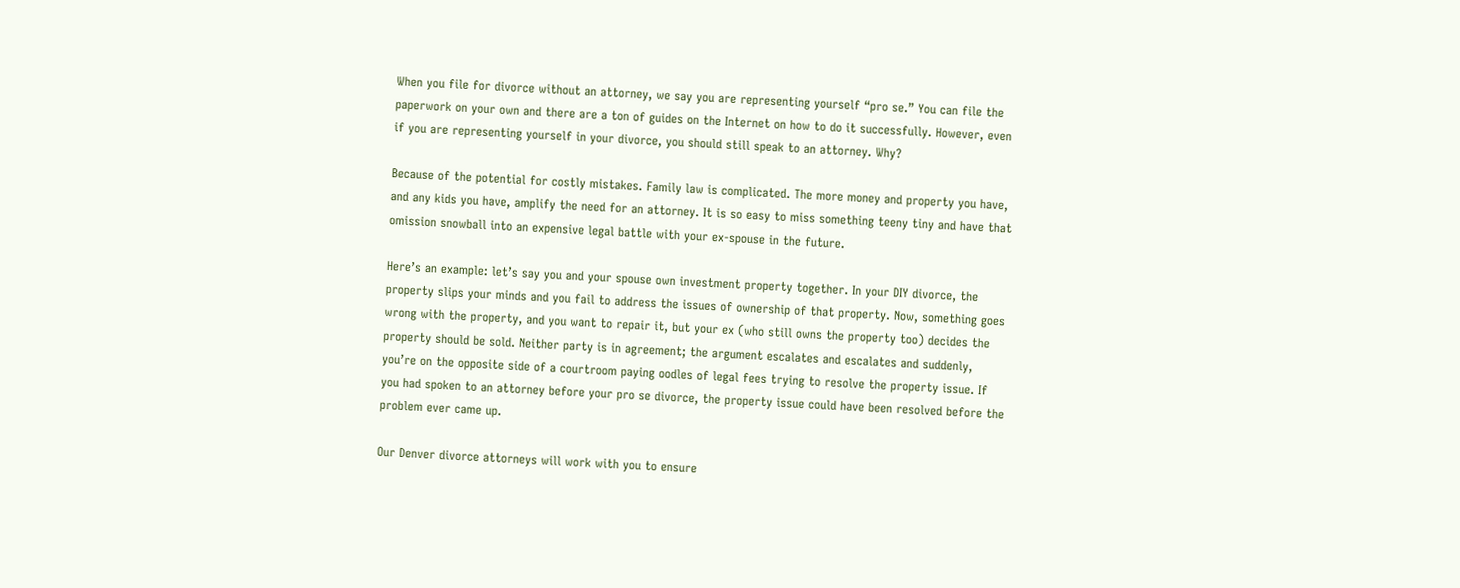When you file for divorce without an attorney, we say you are representing yourself “pro se.” You can file the paperwork on your own and there are a ton of guides on the Internet on how to do it successfully. However, even if you are representing yourself in your divorce, you should still speak to an attorney. Why?

Because of the potential for costly mistakes. Family law is complicated. The more money and property you have, and any kids you have, amplify the need for an attorney. It is so easy to miss something teeny tiny and have that omission snowball into an expensive legal battle with your ex-spouse in the future.

Here’s an example: let’s say you and your spouse own investment property together. In your DIY divorce, the property slips your minds and you fail to address the issues of ownership of that property. Now, something goes wrong with the property, and you want to repair it, but your ex (who still owns the property too) decides the property should be sold. Neither party is in agreement; the argument escalates and escalates and suddenly, you’re on the opposite side of a courtroom paying oodles of legal fees trying to resolve the property issue. If you had spoken to an attorney before your pro se divorce, the property issue could have been resolved before the problem ever came up.

Our Denver divorce attorneys will work with you to ensure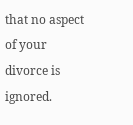that no aspect of your divorce is ignored.